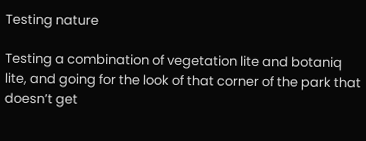Testing nature

Testing a combination of vegetation lite and botaniq lite, and going for the look of that corner of the park that doesn’t get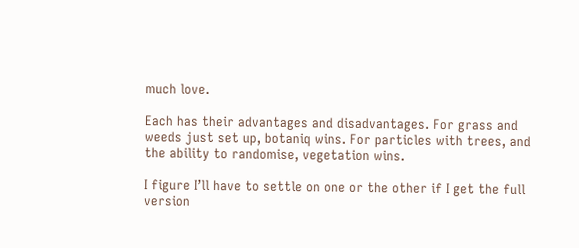much love.

Each has their advantages and disadvantages. For grass and weeds just set up, botaniq wins. For particles with trees, and the ability to randomise, vegetation wins.

I figure I’ll have to settle on one or the other if I get the full version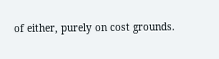of either, purely on cost grounds.